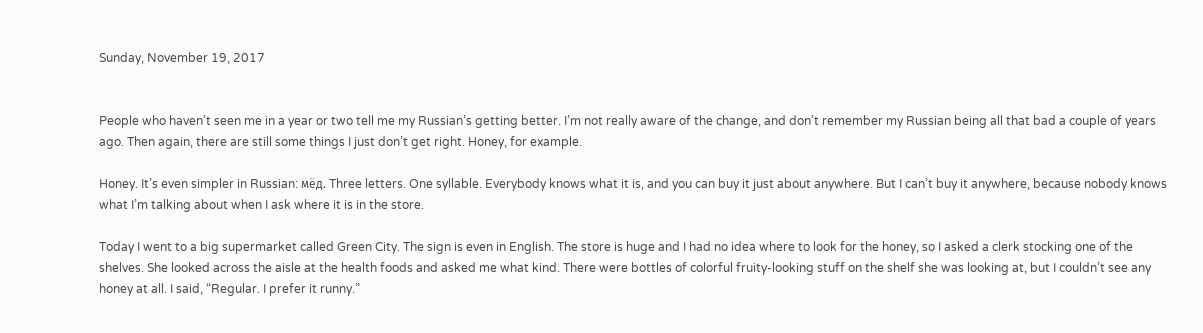Sunday, November 19, 2017


People who haven’t seen me in a year or two tell me my Russian’s getting better. I’m not really aware of the change, and don’t remember my Russian being all that bad a couple of years ago. Then again, there are still some things I just don’t get right. Honey, for example.

Honey. It’s even simpler in Russian: мёд. Three letters. One syllable. Everybody knows what it is, and you can buy it just about anywhere. But I can’t buy it anywhere, because nobody knows what I’m talking about when I ask where it is in the store.

Today I went to a big supermarket called Green City. The sign is even in English. The store is huge and I had no idea where to look for the honey, so I asked a clerk stocking one of the shelves. She looked across the aisle at the health foods and asked me what kind. There were bottles of colorful fruity-looking stuff on the shelf she was looking at, but I couldn’t see any honey at all. I said, “Regular. I prefer it runny.”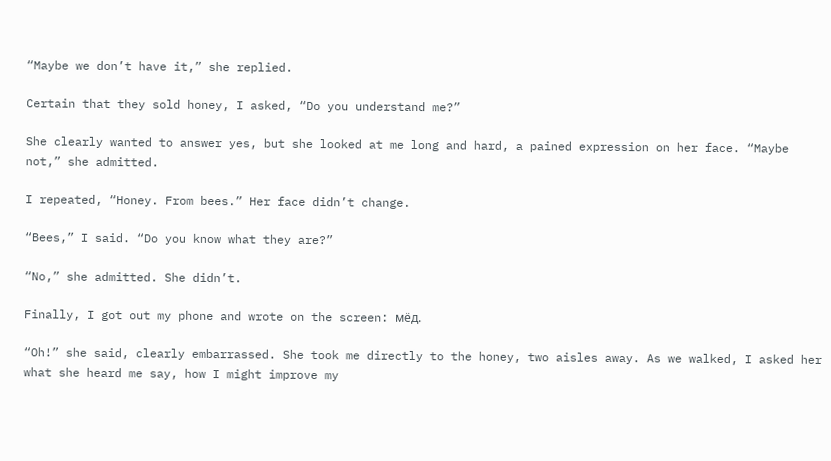“Maybe we don’t have it,” she replied.

Certain that they sold honey, I asked, “Do you understand me?”

She clearly wanted to answer yes, but she looked at me long and hard, a pained expression on her face. “Maybe not,” she admitted.

I repeated, “Honey. From bees.” Her face didn’t change.

“Bees,” I said. “Do you know what they are?”

“No,” she admitted. She didn’t.

Finally, I got out my phone and wrote on the screen: мёд.

“Oh!” she said, clearly embarrassed. She took me directly to the honey, two aisles away. As we walked, I asked her what she heard me say, how I might improve my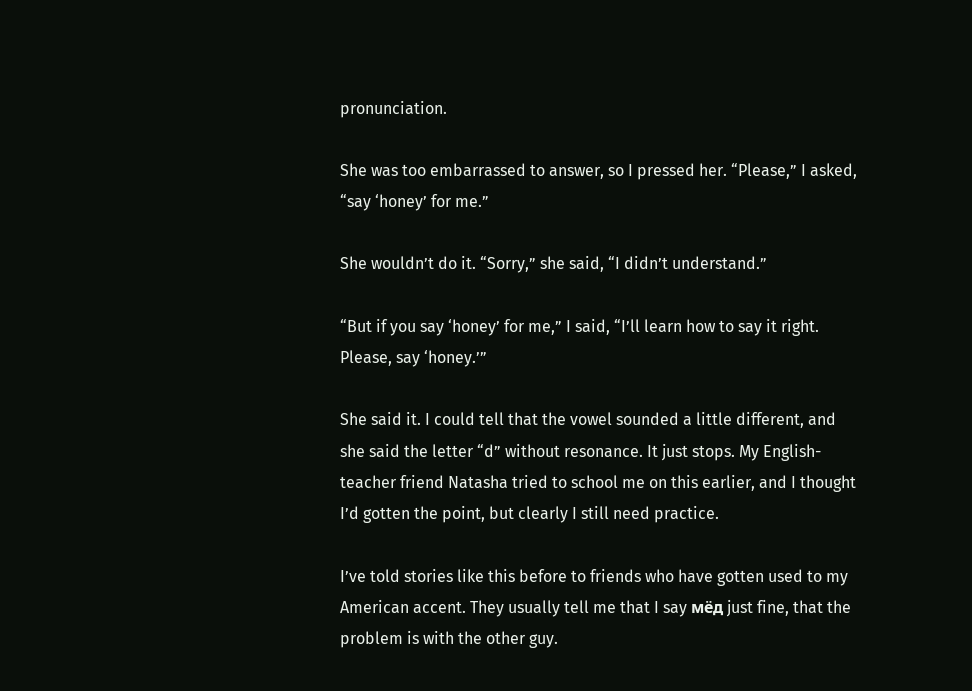pronunciation.

She was too embarrassed to answer, so I pressed her. “Please,” I asked, “say ‘honey’ for me.”

She wouldn’t do it. “Sorry,” she said, “I didn’t understand.”

“But if you say ‘honey’ for me,” I said, “I’ll learn how to say it right. Please, say ‘honey.’”

She said it. I could tell that the vowel sounded a little different, and she said the letter “d” without resonance. It just stops. My English-teacher friend Natasha tried to school me on this earlier, and I thought I’d gotten the point, but clearly I still need practice.

I’ve told stories like this before to friends who have gotten used to my American accent. They usually tell me that I say мёд just fine, that the problem is with the other guy.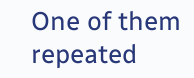One of them repeated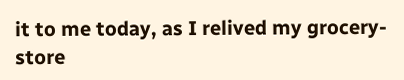it to me today, as I relived my grocery-store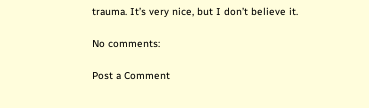trauma. It’s very nice, but I don’t believe it.

No comments:

Post a Comment